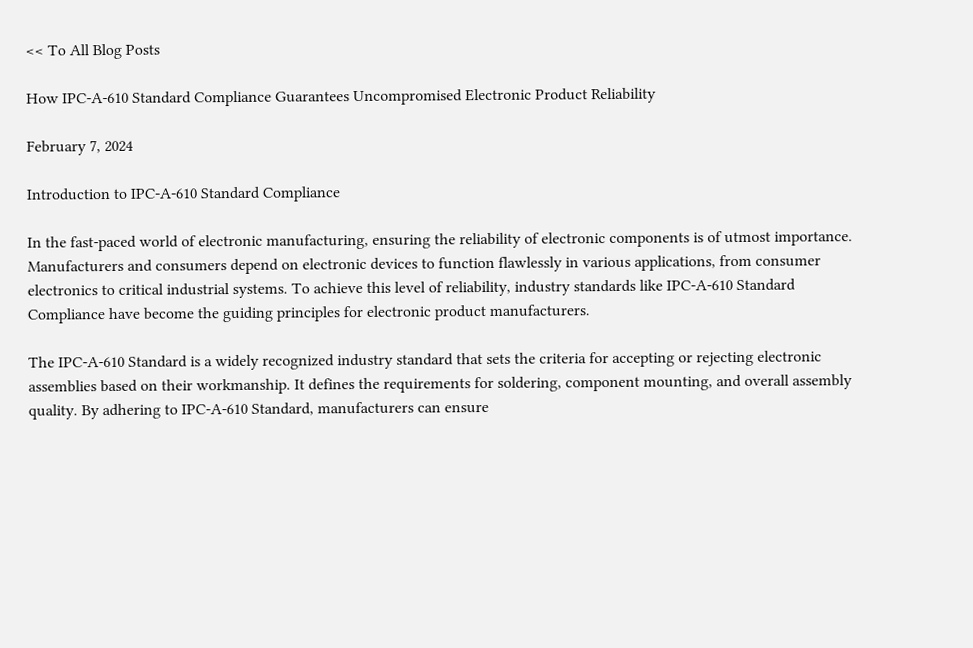<< To All Blog Posts

How IPC-A-610 Standard Compliance Guarantees Uncompromised Electronic Product Reliability

February 7, 2024

Introduction to IPC-A-610 Standard Compliance

In the fast-paced world of electronic manufacturing, ensuring the reliability of electronic components is of utmost importance. Manufacturers and consumers depend on electronic devices to function flawlessly in various applications, from consumer electronics to critical industrial systems. To achieve this level of reliability, industry standards like IPC-A-610 Standard Compliance have become the guiding principles for electronic product manufacturers.

The IPC-A-610 Standard is a widely recognized industry standard that sets the criteria for accepting or rejecting electronic assemblies based on their workmanship. It defines the requirements for soldering, component mounting, and overall assembly quality. By adhering to IPC-A-610 Standard, manufacturers can ensure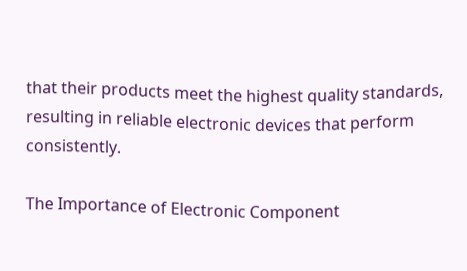that their products meet the highest quality standards, resulting in reliable electronic devices that perform consistently.

The Importance of Electronic Component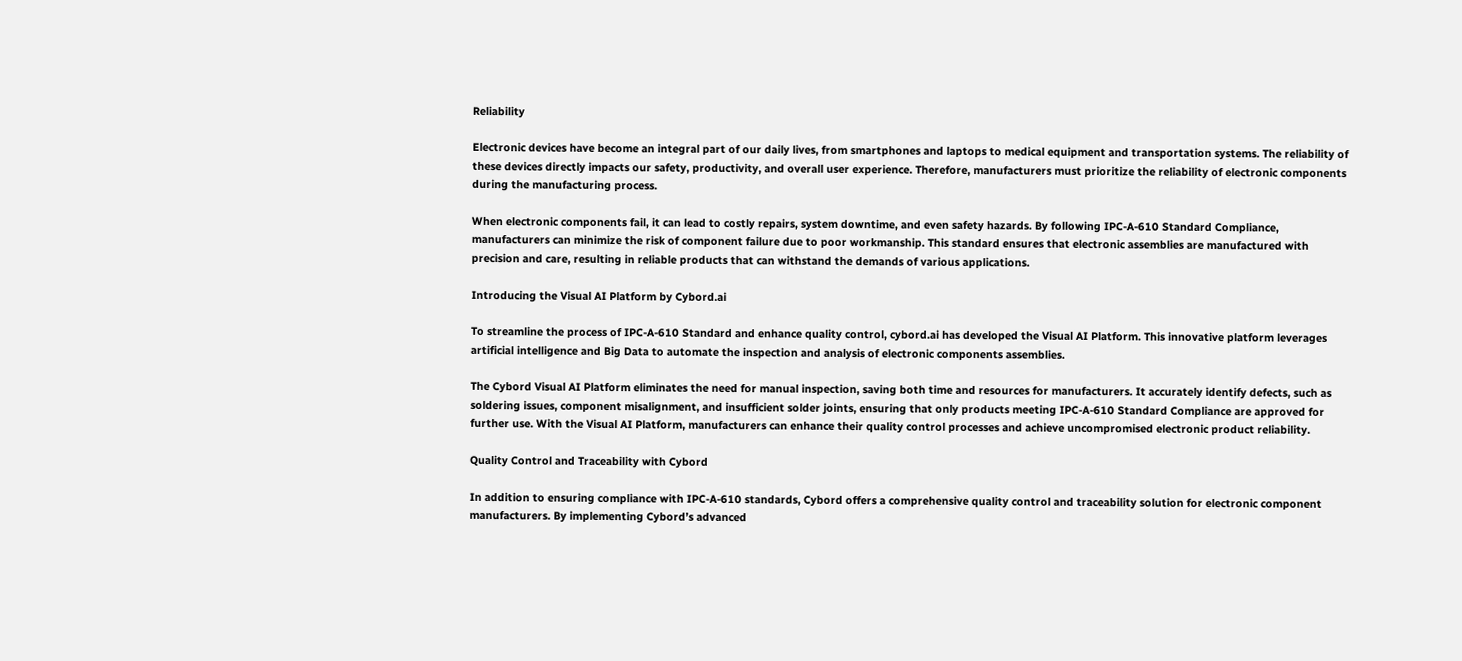Reliability

Electronic devices have become an integral part of our daily lives, from smartphones and laptops to medical equipment and transportation systems. The reliability of these devices directly impacts our safety, productivity, and overall user experience. Therefore, manufacturers must prioritize the reliability of electronic components during the manufacturing process.

When electronic components fail, it can lead to costly repairs, system downtime, and even safety hazards. By following IPC-A-610 Standard Compliance, manufacturers can minimize the risk of component failure due to poor workmanship. This standard ensures that electronic assemblies are manufactured with precision and care, resulting in reliable products that can withstand the demands of various applications.

Introducing the Visual AI Platform by Cybord.ai

To streamline the process of IPC-A-610 Standard and enhance quality control, cybord.ai has developed the Visual AI Platform. This innovative platform leverages artificial intelligence and Big Data to automate the inspection and analysis of electronic components assemblies.

The Cybord Visual AI Platform eliminates the need for manual inspection, saving both time and resources for manufacturers. It accurately identify defects, such as soldering issues, component misalignment, and insufficient solder joints, ensuring that only products meeting IPC-A-610 Standard Compliance are approved for further use. With the Visual AI Platform, manufacturers can enhance their quality control processes and achieve uncompromised electronic product reliability.

Quality Control and Traceability with Cybord

In addition to ensuring compliance with IPC-A-610 standards, Cybord offers a comprehensive quality control and traceability solution for electronic component manufacturers. By implementing Cybord’s advanced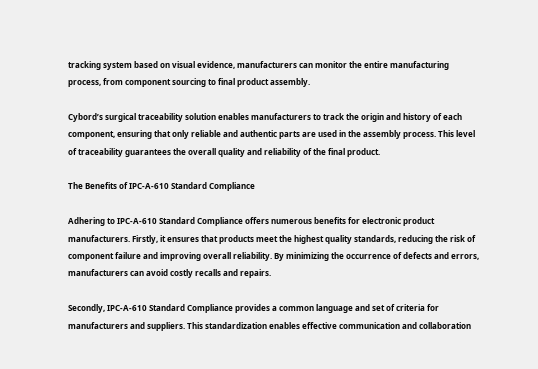tracking system based on visual evidence, manufacturers can monitor the entire manufacturing process, from component sourcing to final product assembly.

Cybord’s surgical traceability solution enables manufacturers to track the origin and history of each component, ensuring that only reliable and authentic parts are used in the assembly process. This level of traceability guarantees the overall quality and reliability of the final product.

The Benefits of IPC-A-610 Standard Compliance

Adhering to IPC-A-610 Standard Compliance offers numerous benefits for electronic product manufacturers. Firstly, it ensures that products meet the highest quality standards, reducing the risk of component failure and improving overall reliability. By minimizing the occurrence of defects and errors, manufacturers can avoid costly recalls and repairs.

Secondly, IPC-A-610 Standard Compliance provides a common language and set of criteria for manufacturers and suppliers. This standardization enables effective communication and collaboration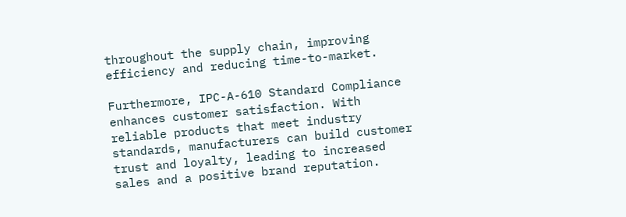throughout the supply chain, improving efficiency and reducing time-to-market.

Furthermore, IPC-A-610 Standard Compliance enhances customer satisfaction. With reliable products that meet industry standards, manufacturers can build customer trust and loyalty, leading to increased sales and a positive brand reputation.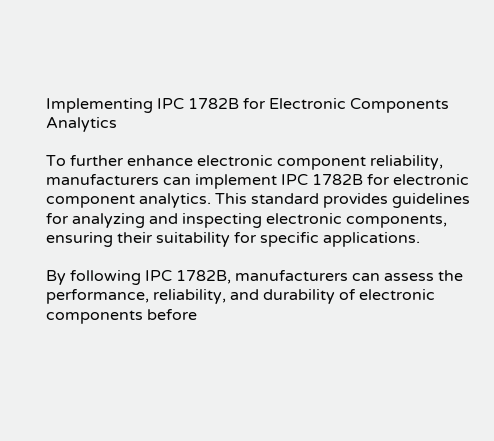Implementing IPC 1782B for Electronic Components Analytics

To further enhance electronic component reliability, manufacturers can implement IPC 1782B for electronic component analytics. This standard provides guidelines for analyzing and inspecting electronic components, ensuring their suitability for specific applications.

By following IPC 1782B, manufacturers can assess the performance, reliability, and durability of electronic components before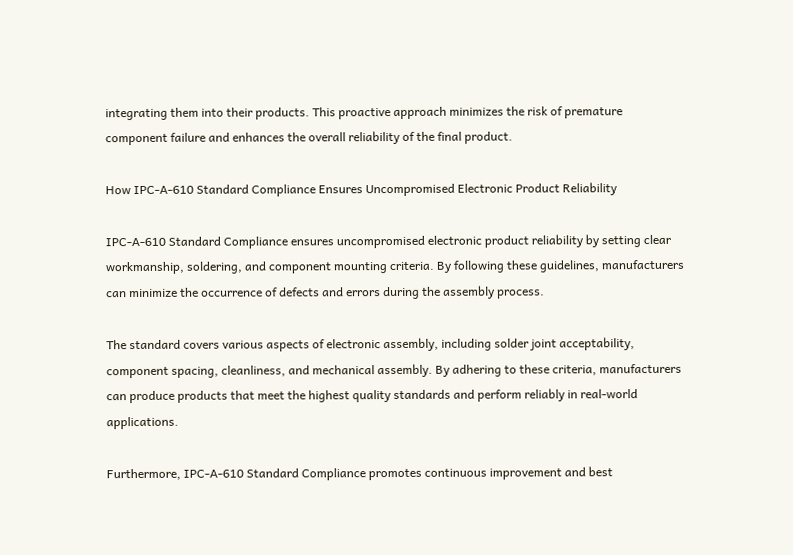integrating them into their products. This proactive approach minimizes the risk of premature component failure and enhances the overall reliability of the final product.

How IPC-A-610 Standard Compliance Ensures Uncompromised Electronic Product Reliability

IPC-A-610 Standard Compliance ensures uncompromised electronic product reliability by setting clear workmanship, soldering, and component mounting criteria. By following these guidelines, manufacturers can minimize the occurrence of defects and errors during the assembly process.

The standard covers various aspects of electronic assembly, including solder joint acceptability, component spacing, cleanliness, and mechanical assembly. By adhering to these criteria, manufacturers can produce products that meet the highest quality standards and perform reliably in real-world applications.

Furthermore, IPC-A-610 Standard Compliance promotes continuous improvement and best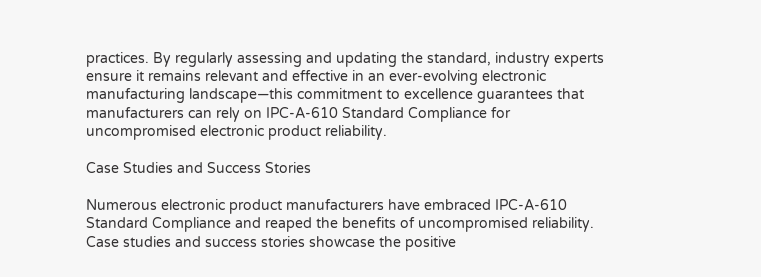practices. By regularly assessing and updating the standard, industry experts ensure it remains relevant and effective in an ever-evolving electronic manufacturing landscape—this commitment to excellence guarantees that manufacturers can rely on IPC-A-610 Standard Compliance for uncompromised electronic product reliability.

Case Studies and Success Stories

Numerous electronic product manufacturers have embraced IPC-A-610 Standard Compliance and reaped the benefits of uncompromised reliability. Case studies and success stories showcase the positive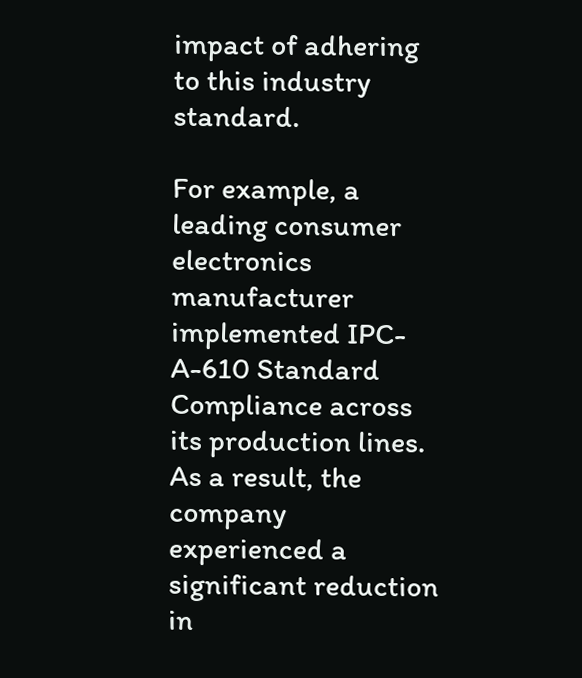impact of adhering to this industry standard.

For example, a leading consumer electronics manufacturer implemented IPC-A-610 Standard Compliance across its production lines. As a result, the company experienced a significant reduction in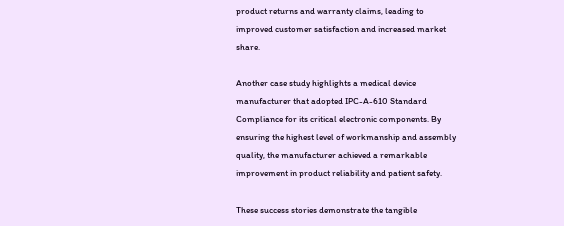product returns and warranty claims, leading to improved customer satisfaction and increased market share.

Another case study highlights a medical device manufacturer that adopted IPC-A-610 Standard Compliance for its critical electronic components. By ensuring the highest level of workmanship and assembly quality, the manufacturer achieved a remarkable improvement in product reliability and patient safety.

These success stories demonstrate the tangible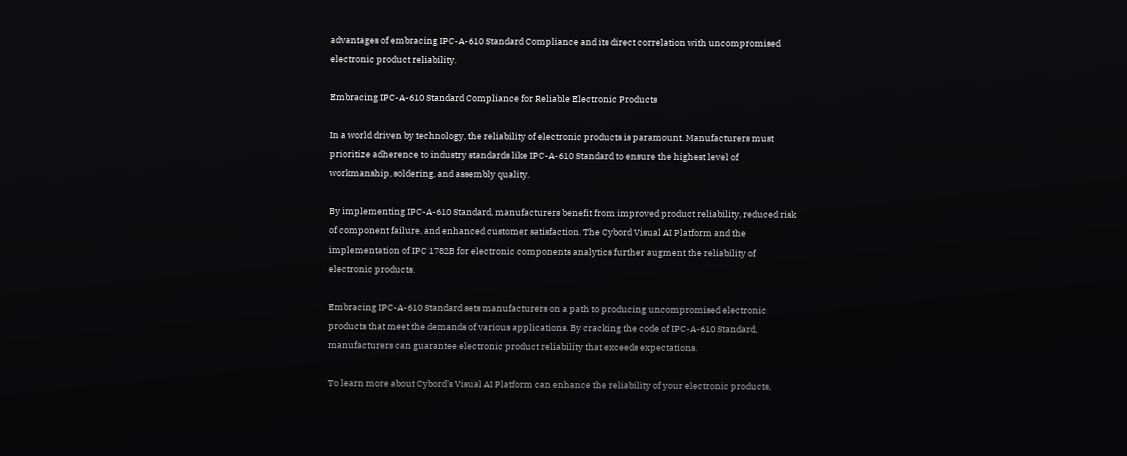advantages of embracing IPC-A-610 Standard Compliance and its direct correlation with uncompromised electronic product reliability.

Embracing IPC-A-610 Standard Compliance for Reliable Electronic Products

In a world driven by technology, the reliability of electronic products is paramount. Manufacturers must prioritize adherence to industry standards like IPC-A-610 Standard to ensure the highest level of workmanship, soldering, and assembly quality.

By implementing IPC-A-610 Standard, manufacturers benefit from improved product reliability, reduced risk of component failure, and enhanced customer satisfaction. The Cybord Visual AI Platform and the implementation of IPC 1782B for electronic components analytics further augment the reliability of electronic products.

Embracing IPC-A-610 Standard sets manufacturers on a path to producing uncompromised electronic products that meet the demands of various applications. By cracking the code of IPC-A-610 Standard, manufacturers can guarantee electronic product reliability that exceeds expectations.

To learn more about Cybord’s Visual AI Platform can enhance the reliability of your electronic products,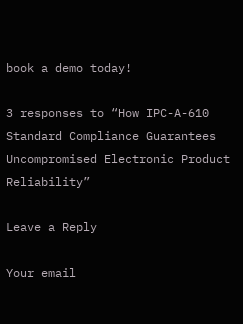book a demo today!

3 responses to “How IPC-A-610 Standard Compliance Guarantees Uncompromised Electronic Product Reliability”

Leave a Reply

Your email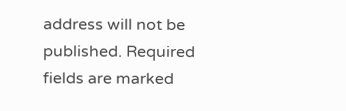address will not be published. Required fields are marked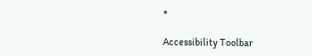*

Accessibility Toolbar